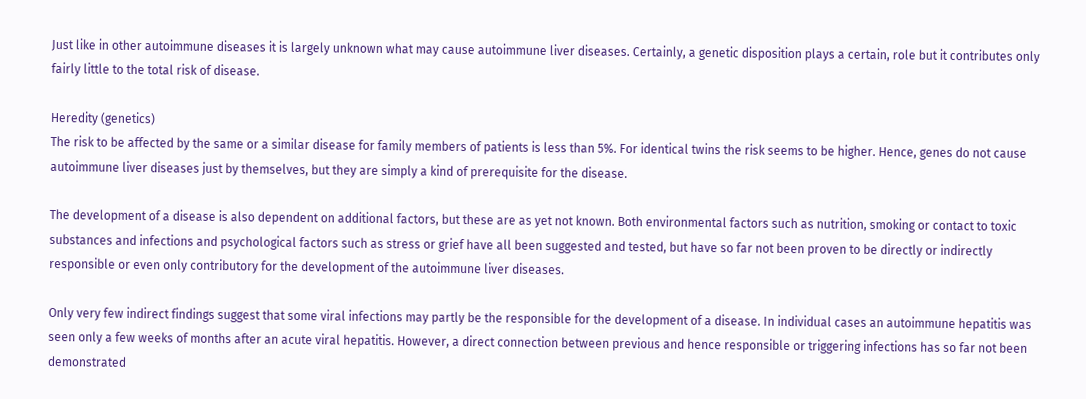Just like in other autoimmune diseases it is largely unknown what may cause autoimmune liver diseases. Certainly, a genetic disposition plays a certain, role but it contributes only fairly little to the total risk of disease.

Heredity (genetics)
The risk to be affected by the same or a similar disease for family members of patients is less than 5%. For identical twins the risk seems to be higher. Hence, genes do not cause autoimmune liver diseases just by themselves, but they are simply a kind of prerequisite for the disease.

The development of a disease is also dependent on additional factors, but these are as yet not known. Both environmental factors such as nutrition, smoking or contact to toxic substances and infections and psychological factors such as stress or grief have all been suggested and tested, but have so far not been proven to be directly or indirectly responsible or even only contributory for the development of the autoimmune liver diseases.

Only very few indirect findings suggest that some viral infections may partly be the responsible for the development of a disease. In individual cases an autoimmune hepatitis was seen only a few weeks of months after an acute viral hepatitis. However, a direct connection between previous and hence responsible or triggering infections has so far not been demonstrated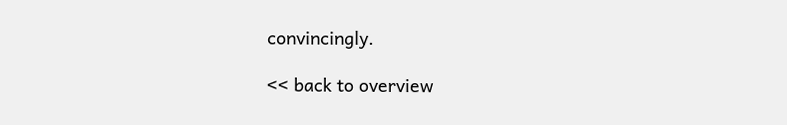convincingly.

<< back to overview